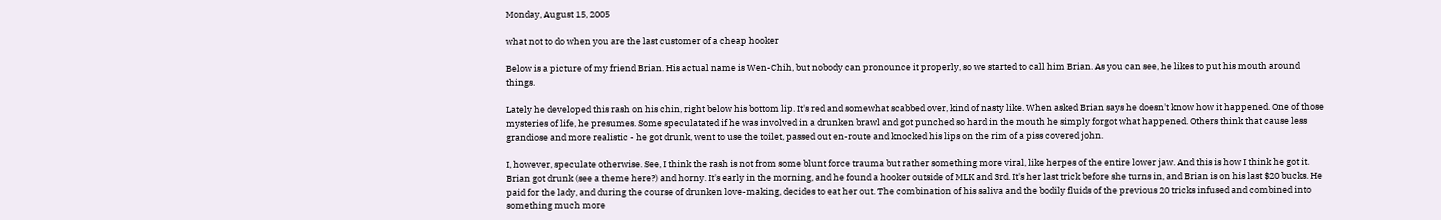Monday, August 15, 2005

what not to do when you are the last customer of a cheap hooker

Below is a picture of my friend Brian. His actual name is Wen-Chih, but nobody can pronounce it properly, so we started to call him Brian. As you can see, he likes to put his mouth around things.

Lately he developed this rash on his chin, right below his bottom lip. It's red and somewhat scabbed over, kind of nasty like. When asked Brian says he doesn't know how it happened. One of those mysteries of life, he presumes. Some speculatated if he was involved in a drunken brawl and got punched so hard in the mouth he simply forgot what happened. Others think that cause less grandiose and more realistic - he got drunk, went to use the toilet, passed out en-route and knocked his lips on the rim of a piss covered john.

I, however, speculate otherwise. See, I think the rash is not from some blunt force trauma but rather something more viral, like herpes of the entire lower jaw. And this is how I think he got it.
Brian got drunk (see a theme here?) and horny. It's early in the morning, and he found a hooker outside of MLK and 3rd. It's her last trick before she turns in, and Brian is on his last $20 bucks. He paid for the lady, and during the course of drunken love-making, decides to eat her out. The combination of his saliva and the bodily fluids of the previous 20 tricks infused and combined into something much more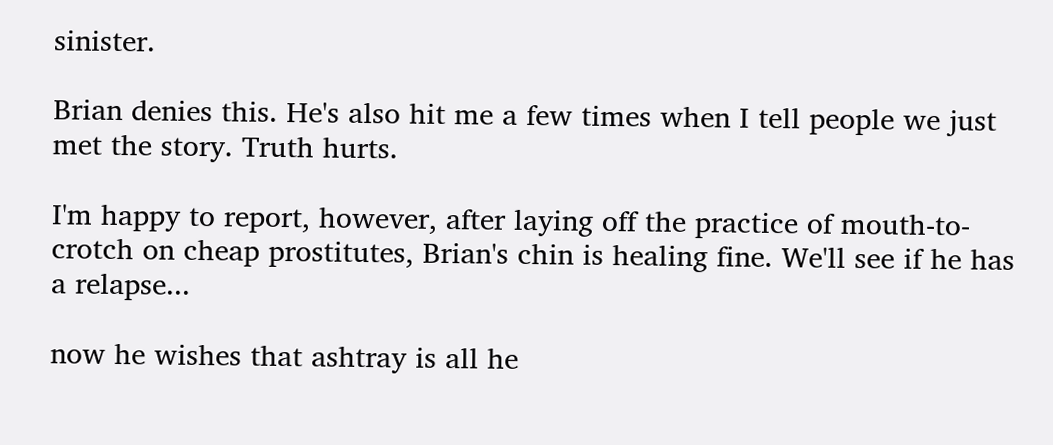sinister.

Brian denies this. He's also hit me a few times when I tell people we just met the story. Truth hurts.

I'm happy to report, however, after laying off the practice of mouth-to-crotch on cheap prostitutes, Brian's chin is healing fine. We'll see if he has a relapse...

now he wishes that ashtray is all he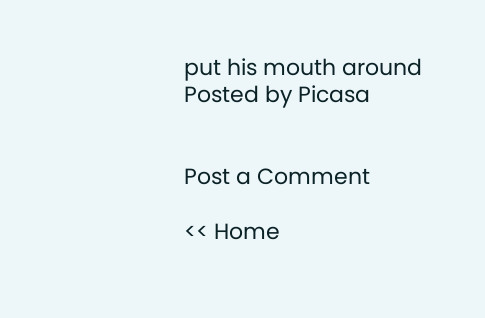put his mouth around Posted by Picasa


Post a Comment

<< Home